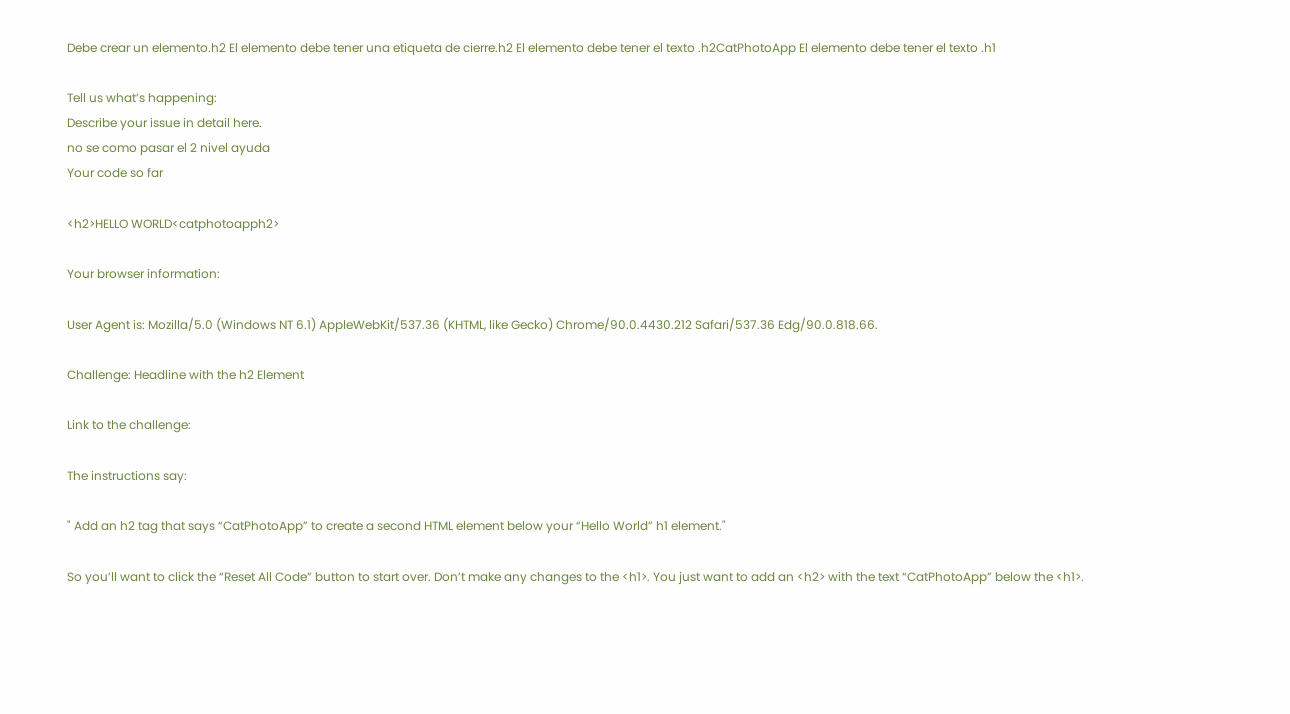Debe crear un elemento.h2 El elemento debe tener una etiqueta de cierre.h2 El elemento debe tener el texto .h2CatPhotoApp El elemento debe tener el texto .h1

Tell us what’s happening:
Describe your issue in detail here.
no se como pasar el 2 nivel ayuda
Your code so far

<h2>HELLO WORLD<catphotoapph2>

Your browser information:

User Agent is: Mozilla/5.0 (Windows NT 6.1) AppleWebKit/537.36 (KHTML, like Gecko) Chrome/90.0.4430.212 Safari/537.36 Edg/90.0.818.66.

Challenge: Headline with the h2 Element

Link to the challenge:

The instructions say:

" Add an h2 tag that says “CatPhotoApp” to create a second HTML element below your “Hello World” h1 element."

So you’ll want to click the “Reset All Code” button to start over. Don’t make any changes to the <h1>. You just want to add an <h2> with the text “CatPhotoApp” below the <h1>.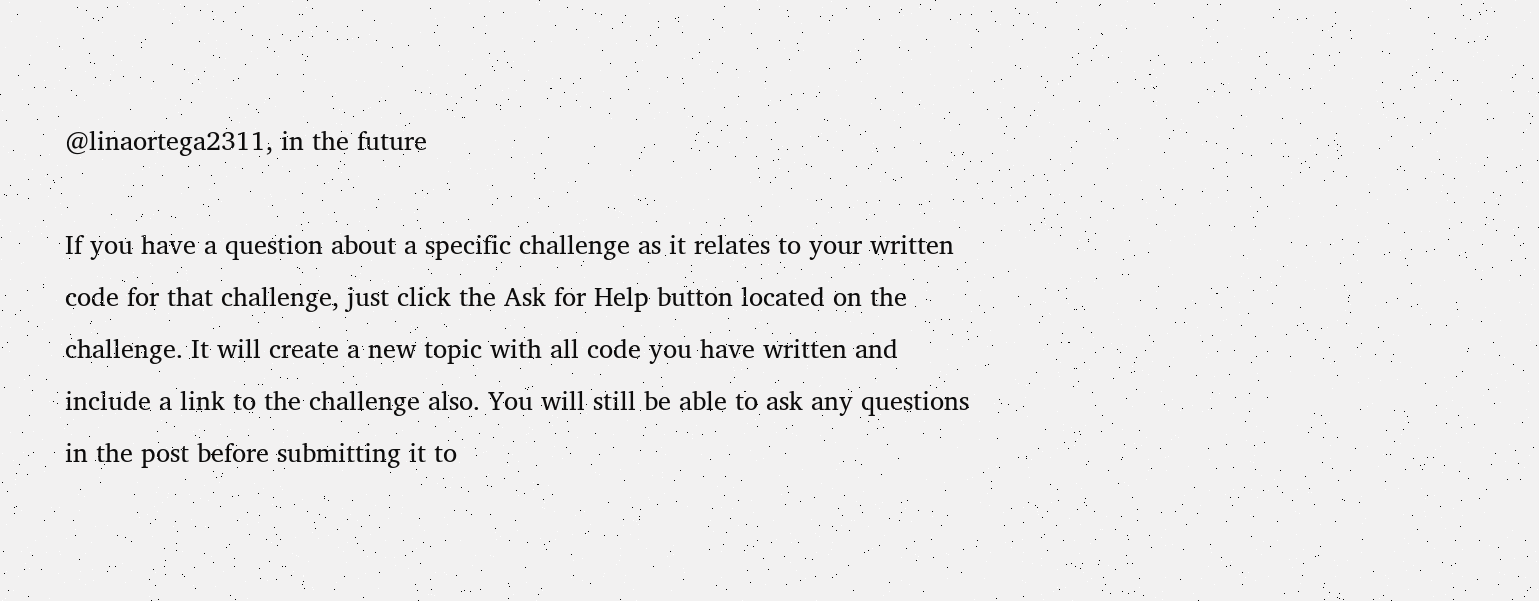@linaortega2311, in the future

If you have a question about a specific challenge as it relates to your written code for that challenge, just click the Ask for Help button located on the challenge. It will create a new topic with all code you have written and include a link to the challenge also. You will still be able to ask any questions in the post before submitting it to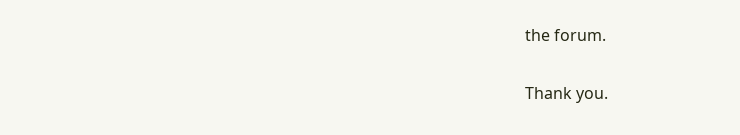the forum.

Thank you.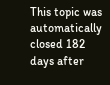This topic was automatically closed 182 days after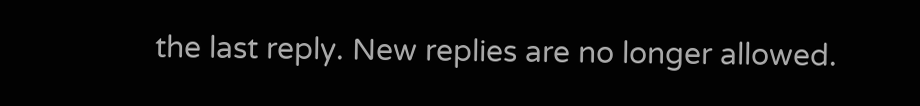the last reply. New replies are no longer allowed.